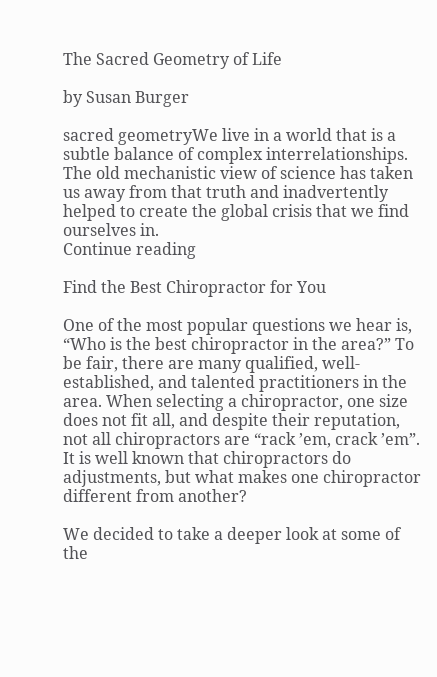The Sacred Geometry of Life

by Susan Burger

sacred geometryWe live in a world that is a subtle balance of complex interrelationships. The old mechanistic view of science has taken us away from that truth and inadvertently helped to create the global crisis that we find ourselves in.
Continue reading

Find the Best Chiropractor for You

One of the most popular questions we hear is, “Who is the best chiropractor in the area?” To be fair, there are many qualified, well-established, and talented practitioners in the area. When selecting a chiropractor, one size does not fit all, and despite their reputation, not all chiropractors are “rack ’em, crack ’em”. It is well known that chiropractors do adjustments, but what makes one chiropractor different from another?

We decided to take a deeper look at some of the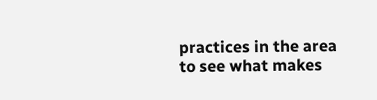practices in the area to see what makes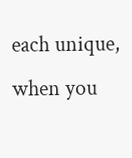each unique, when you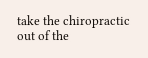take the chiropractic out of the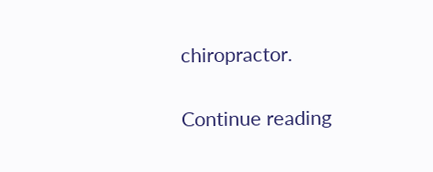chiropractor.

Continue reading